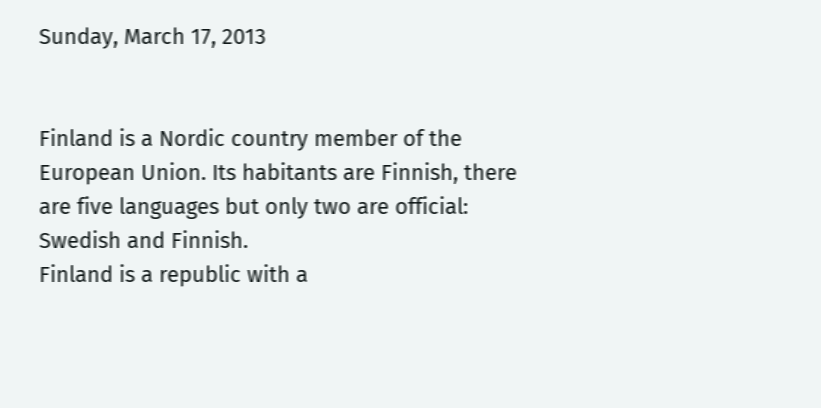Sunday, March 17, 2013


Finland is a Nordic country member of the European Union. Its habitants are Finnish, there are five languages but only two are official:  Swedish and Finnish.
Finland is a republic with a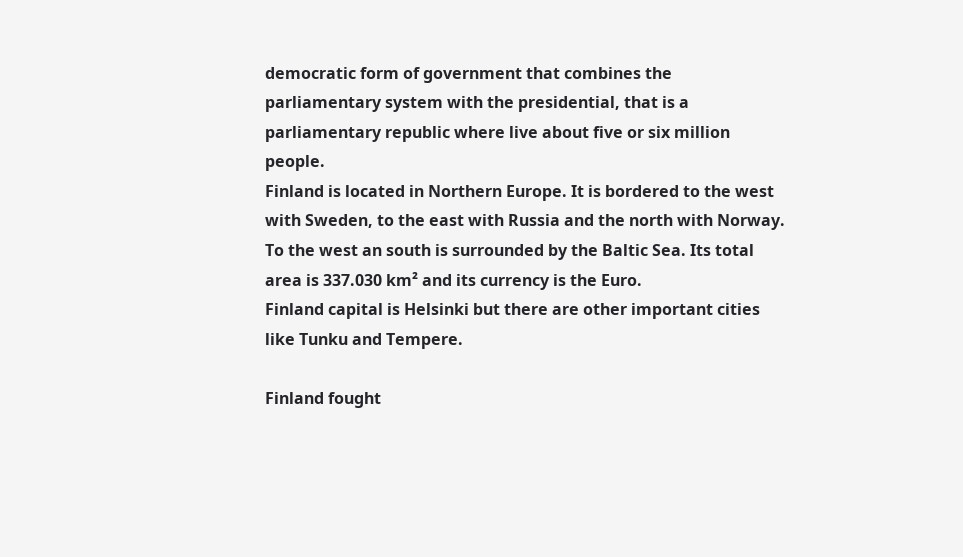democratic form of government that combines the parliamentary system with the presidential, that is a parliamentary republic where live about five or six million people.
Finland is located in Northern Europe. It is bordered to the west with Sweden, to the east with Russia and the north with Norway. To the west an south is surrounded by the Baltic Sea. Its total area is 337.030 km² and its currency is the Euro.
Finland capital is Helsinki but there are other important cities like Tunku and Tempere.

Finland fought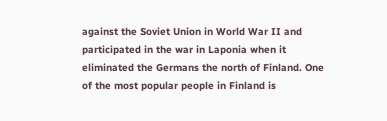against the Soviet Union in World War II and participated in the war in Laponia when it eliminated the Germans the north of Finland. One of the most popular people in Finland is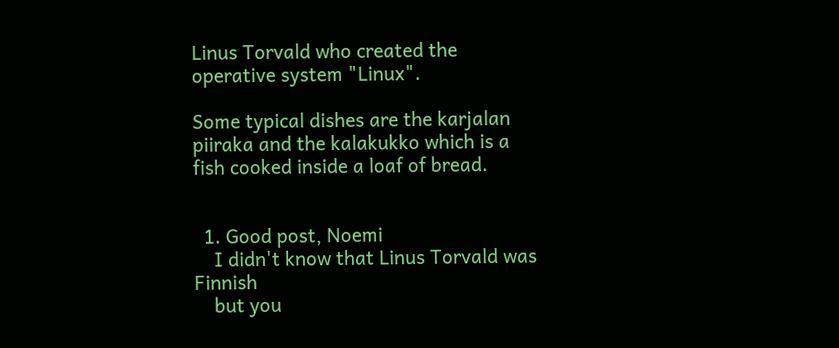Linus Torvald who created the operative system "Linux".

Some typical dishes are the karjalan piiraka and the kalakukko which is a fish cooked inside a loaf of bread.


  1. Good post, Noemi
    I didn't know that Linus Torvald was Finnish
    but you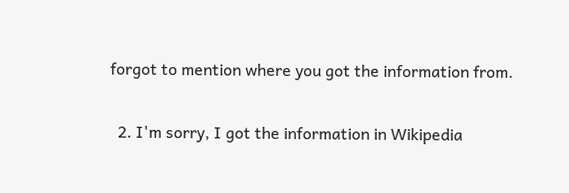forgot to mention where you got the information from.

  2. I'm sorry, I got the information in Wikipedia